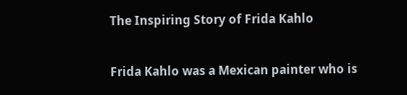The Inspiring Story of Frida Kahlo

Frida Kahlo was a Mexican painter who is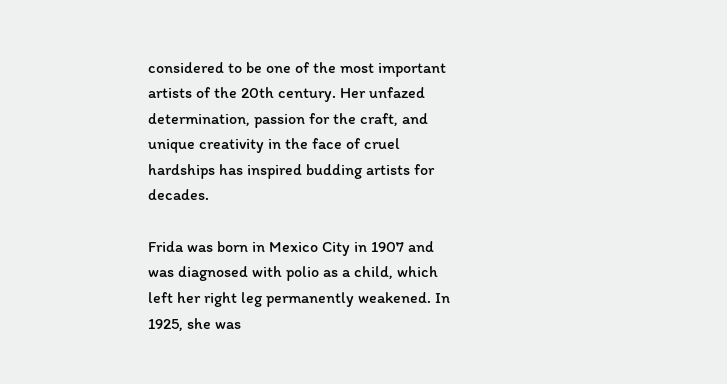considered to be one of the most important artists of the 20th century. Her unfazed determination, passion for the craft, and unique creativity in the face of cruel hardships has inspired budding artists for decades.

Frida was born in Mexico City in 1907 and was diagnosed with polio as a child, which left her right leg permanently weakened. In 1925, she was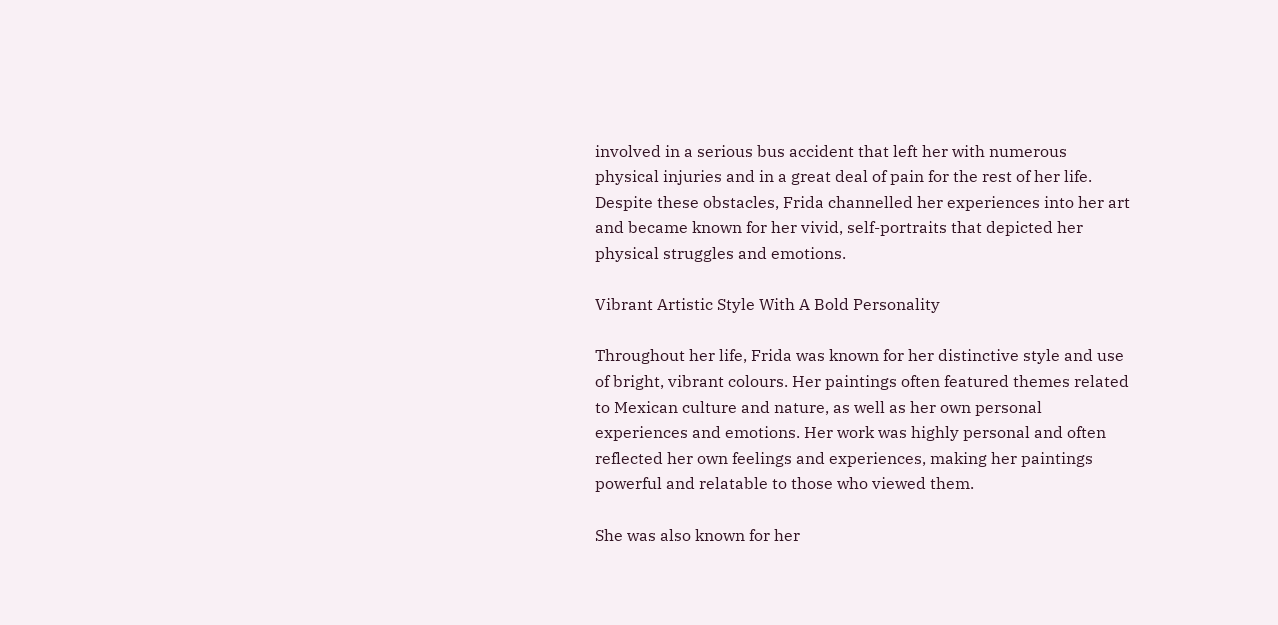involved in a serious bus accident that left her with numerous physical injuries and in a great deal of pain for the rest of her life. Despite these obstacles, Frida channelled her experiences into her art and became known for her vivid, self-portraits that depicted her physical struggles and emotions.

Vibrant Artistic Style With A Bold Personality

Throughout her life, Frida was known for her distinctive style and use of bright, vibrant colours. Her paintings often featured themes related to Mexican culture and nature, as well as her own personal experiences and emotions. Her work was highly personal and often reflected her own feelings and experiences, making her paintings powerful and relatable to those who viewed them.

She was also known for her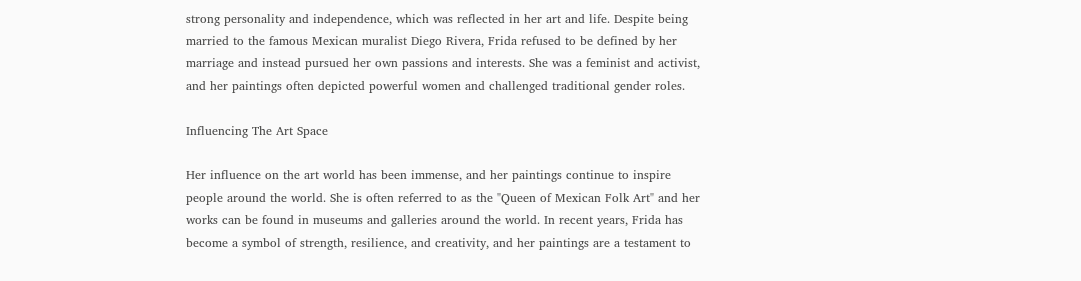strong personality and independence, which was reflected in her art and life. Despite being married to the famous Mexican muralist Diego Rivera, Frida refused to be defined by her marriage and instead pursued her own passions and interests. She was a feminist and activist, and her paintings often depicted powerful women and challenged traditional gender roles.

Influencing The Art Space

Her influence on the art world has been immense, and her paintings continue to inspire people around the world. She is often referred to as the "Queen of Mexican Folk Art" and her works can be found in museums and galleries around the world. In recent years, Frida has become a symbol of strength, resilience, and creativity, and her paintings are a testament to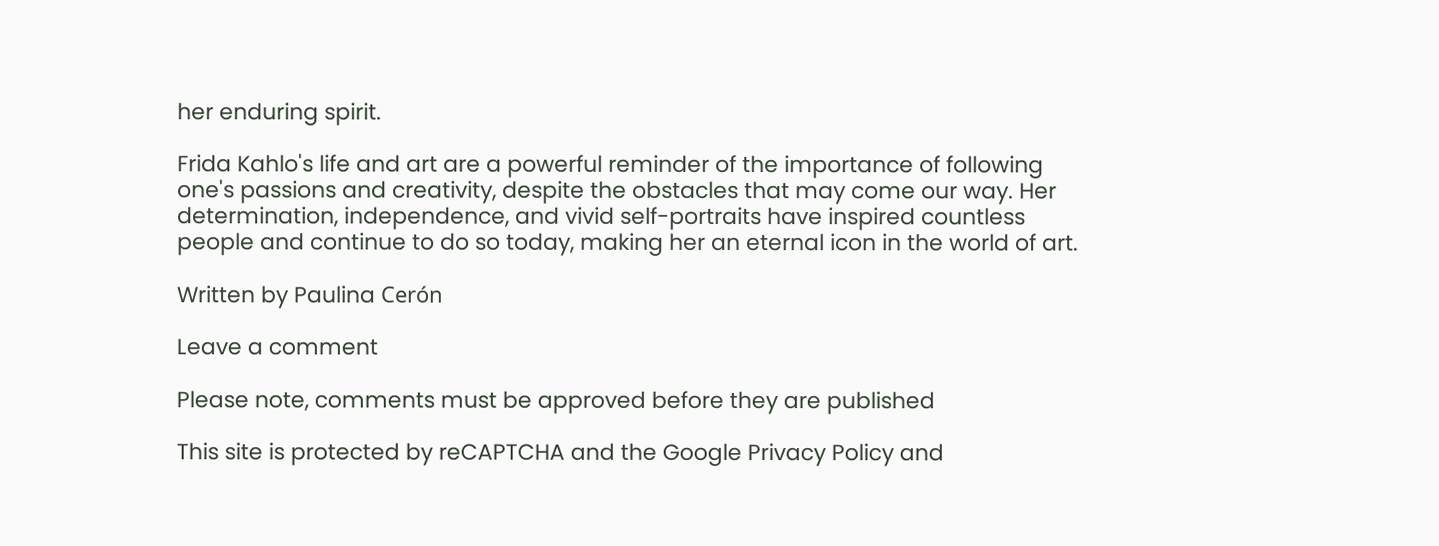her enduring spirit.

Frida Kahlo's life and art are a powerful reminder of the importance of following one's passions and creativity, despite the obstacles that may come our way. Her determination, independence, and vivid self-portraits have inspired countless people and continue to do so today, making her an eternal icon in the world of art.

Written by Paulina Cerón

Leave a comment

Please note, comments must be approved before they are published

This site is protected by reCAPTCHA and the Google Privacy Policy and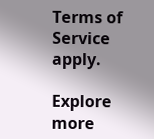Terms of Service apply.

Explore more